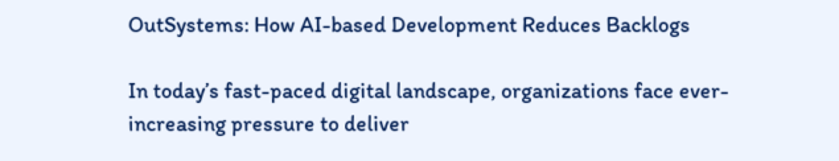OutSystems: How AI-based Development Reduces Backlogs

In today’s fast-paced digital landscape, organizations face ever-increasing pressure to deliver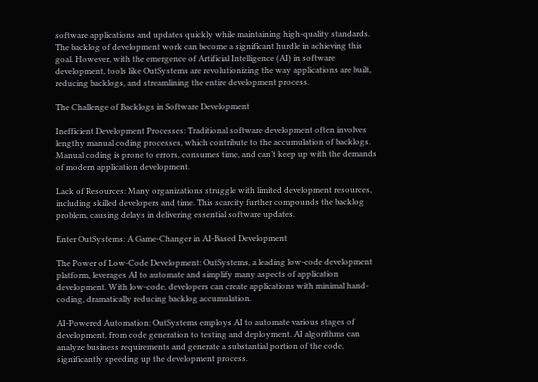software applications and updates quickly while maintaining high-quality standards. The backlog of development work can become a significant hurdle in achieving this goal. However, with the emergence of Artificial Intelligence (AI) in software development, tools like OutSystems are revolutionizing the way applications are built, reducing backlogs, and streamlining the entire development process.

The Challenge of Backlogs in Software Development

Inefficient Development Processes: Traditional software development often involves lengthy manual coding processes, which contribute to the accumulation of backlogs. Manual coding is prone to errors, consumes time, and can’t keep up with the demands of modern application development.

Lack of Resources: Many organizations struggle with limited development resources, including skilled developers and time. This scarcity further compounds the backlog problem, causing delays in delivering essential software updates.

Enter OutSystems: A Game-Changer in AI-Based Development

The Power of Low-Code Development: OutSystems, a leading low-code development platform, leverages AI to automate and simplify many aspects of application development. With low-code, developers can create applications with minimal hand-coding, dramatically reducing backlog accumulation.

AI-Powered Automation: OutSystems employs AI to automate various stages of development, from code generation to testing and deployment. AI algorithms can analyze business requirements and generate a substantial portion of the code, significantly speeding up the development process.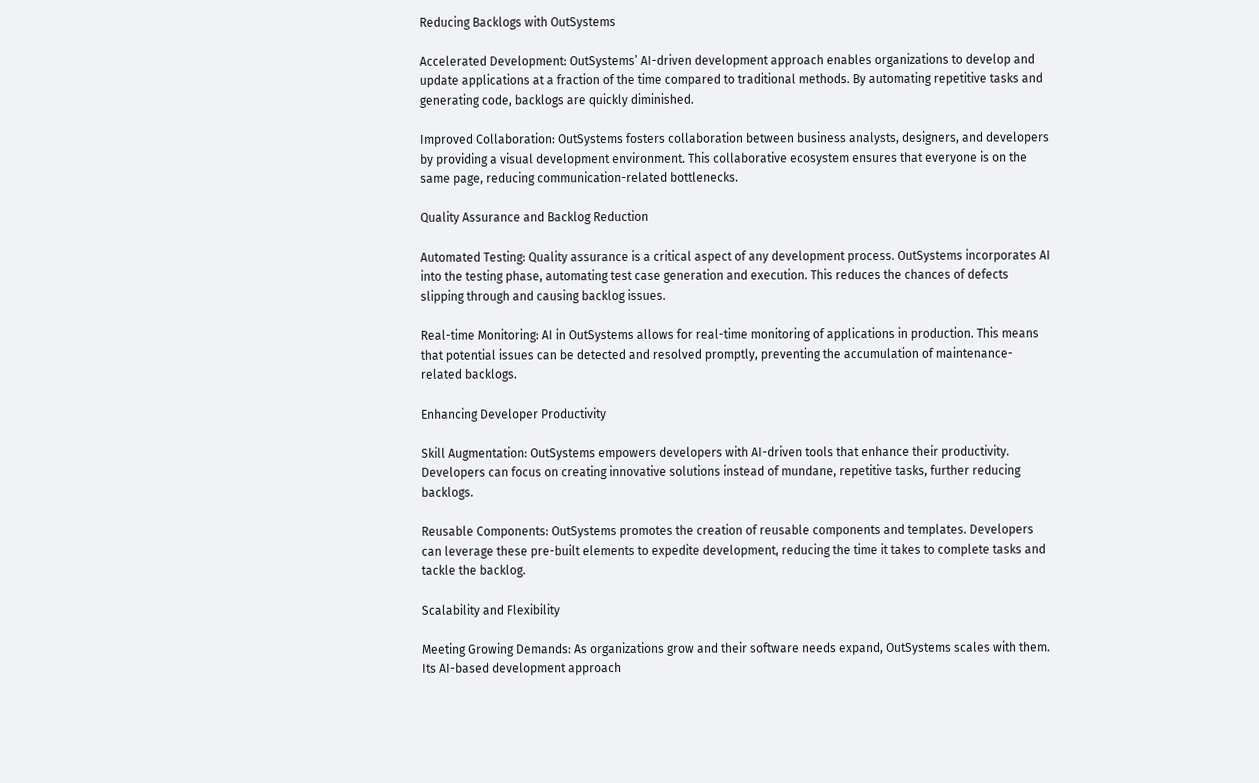Reducing Backlogs with OutSystems

Accelerated Development: OutSystems’ AI-driven development approach enables organizations to develop and update applications at a fraction of the time compared to traditional methods. By automating repetitive tasks and generating code, backlogs are quickly diminished.

Improved Collaboration: OutSystems fosters collaboration between business analysts, designers, and developers by providing a visual development environment. This collaborative ecosystem ensures that everyone is on the same page, reducing communication-related bottlenecks.

Quality Assurance and Backlog Reduction

Automated Testing: Quality assurance is a critical aspect of any development process. OutSystems incorporates AI into the testing phase, automating test case generation and execution. This reduces the chances of defects slipping through and causing backlog issues.

Real-time Monitoring: AI in OutSystems allows for real-time monitoring of applications in production. This means that potential issues can be detected and resolved promptly, preventing the accumulation of maintenance-related backlogs.

Enhancing Developer Productivity

Skill Augmentation: OutSystems empowers developers with AI-driven tools that enhance their productivity. Developers can focus on creating innovative solutions instead of mundane, repetitive tasks, further reducing backlogs.

Reusable Components: OutSystems promotes the creation of reusable components and templates. Developers can leverage these pre-built elements to expedite development, reducing the time it takes to complete tasks and tackle the backlog.

Scalability and Flexibility

Meeting Growing Demands: As organizations grow and their software needs expand, OutSystems scales with them. Its AI-based development approach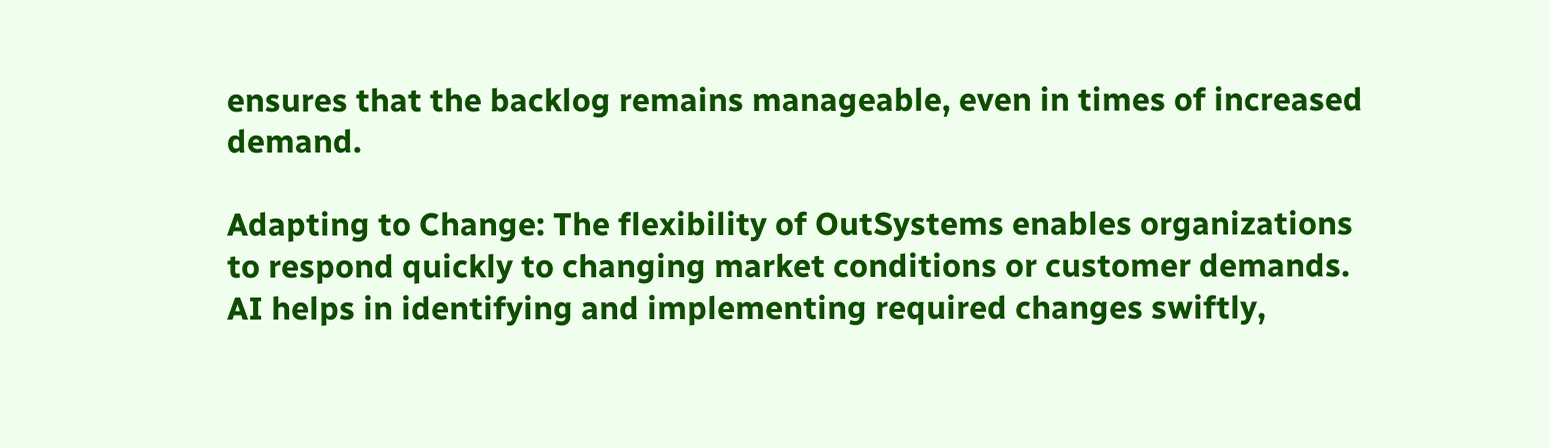ensures that the backlog remains manageable, even in times of increased demand.

Adapting to Change: The flexibility of OutSystems enables organizations to respond quickly to changing market conditions or customer demands. AI helps in identifying and implementing required changes swiftly,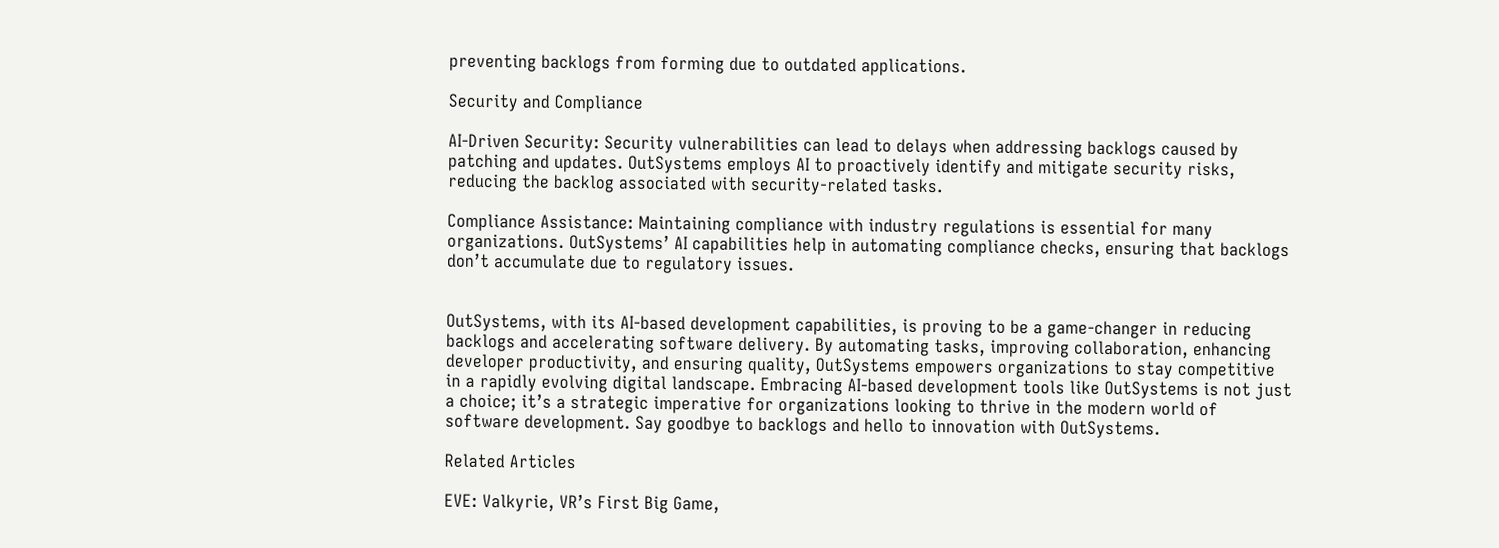preventing backlogs from forming due to outdated applications.

Security and Compliance

AI-Driven Security: Security vulnerabilities can lead to delays when addressing backlogs caused by patching and updates. OutSystems employs AI to proactively identify and mitigate security risks, reducing the backlog associated with security-related tasks.

Compliance Assistance: Maintaining compliance with industry regulations is essential for many organizations. OutSystems’ AI capabilities help in automating compliance checks, ensuring that backlogs don’t accumulate due to regulatory issues.


OutSystems, with its AI-based development capabilities, is proving to be a game-changer in reducing backlogs and accelerating software delivery. By automating tasks, improving collaboration, enhancing developer productivity, and ensuring quality, OutSystems empowers organizations to stay competitive in a rapidly evolving digital landscape. Embracing AI-based development tools like OutSystems is not just a choice; it’s a strategic imperative for organizations looking to thrive in the modern world of software development. Say goodbye to backlogs and hello to innovation with OutSystems.

Related Articles

EVE: Valkyrie, VR’s First Big Game,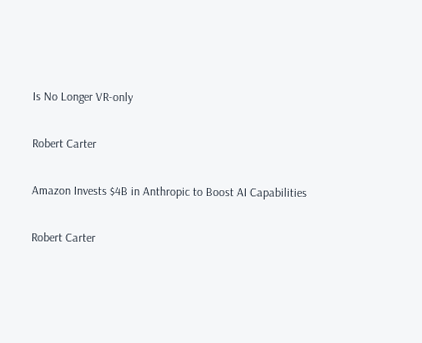Is No Longer VR-only

Robert Carter

Amazon Invests $4B in Anthropic to Boost AI Capabilities

Robert Carter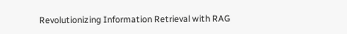Revolutionizing Information Retrieval with RAG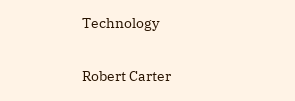Technology

Robert Carter